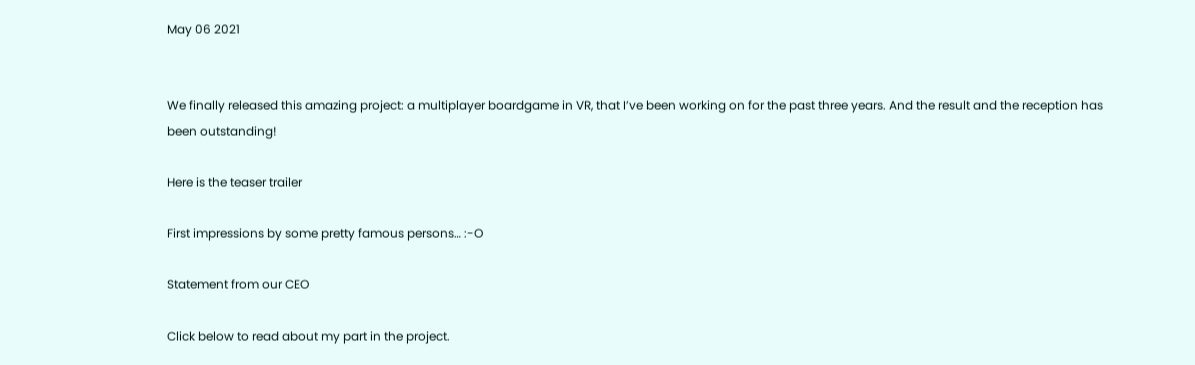May 06 2021


We finally released this amazing project: a multiplayer boardgame in VR, that I’ve been working on for the past three years. And the result and the reception has been outstanding!

Here is the teaser trailer

First impressions by some pretty famous persons… :-O

Statement from our CEO

Click below to read about my part in the project.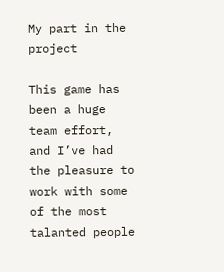My part in the project

This game has been a huge team effort, and I’ve had the pleasure to work with some of the most talanted people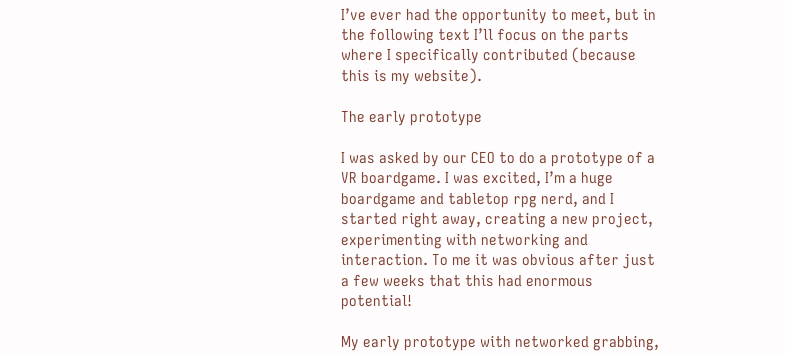I’ve ever had the opportunity to meet, but in the following text I’ll focus on the parts where I specifically contributed (because this is my website).

The early prototype

I was asked by our CEO to do a prototype of a VR boardgame. I was excited, I’m a huge boardgame and tabletop rpg nerd, and I started right away, creating a new project, experimenting with networking and interaction. To me it was obvious after just a few weeks that this had enormous potential!

My early prototype with networked grabbing,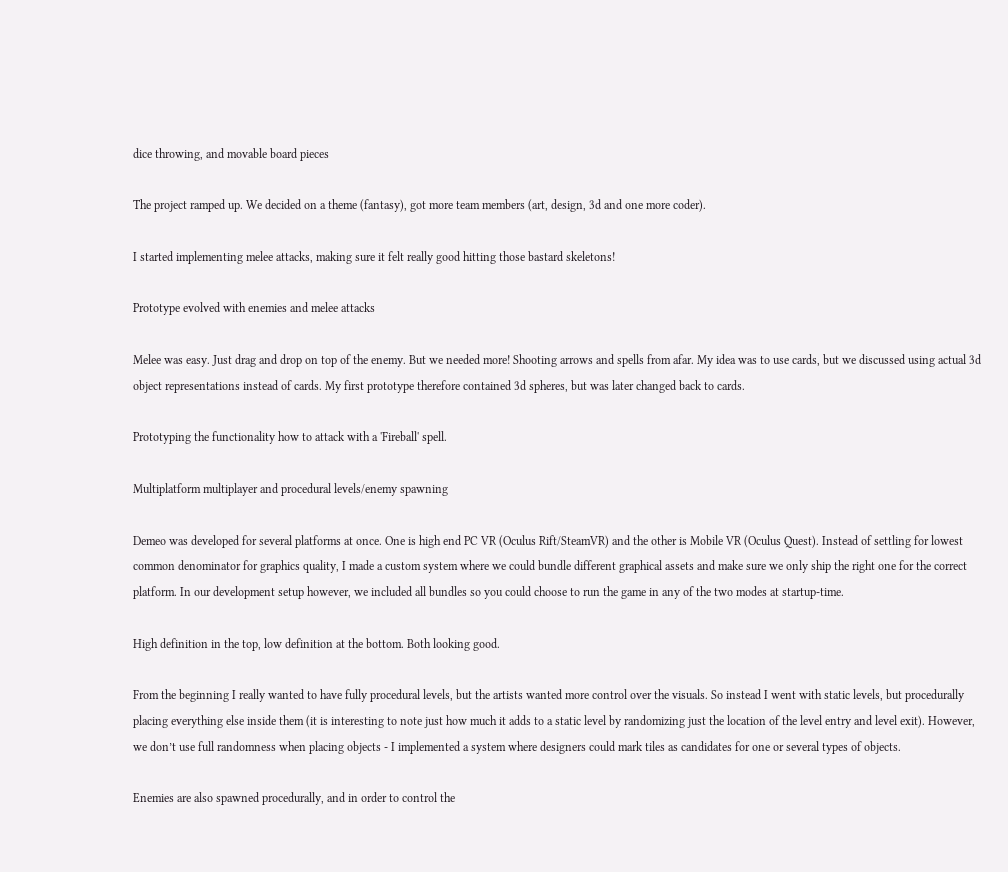dice throwing, and movable board pieces

The project ramped up. We decided on a theme (fantasy), got more team members (art, design, 3d and one more coder).

I started implementing melee attacks, making sure it felt really good hitting those bastard skeletons!

Prototype evolved with enemies and melee attacks

Melee was easy. Just drag and drop on top of the enemy. But we needed more! Shooting arrows and spells from afar. My idea was to use cards, but we discussed using actual 3d object representations instead of cards. My first prototype therefore contained 3d spheres, but was later changed back to cards.

Prototyping the functionality how to attack with a 'Fireball' spell.

Multiplatform multiplayer and procedural levels/enemy spawning

Demeo was developed for several platforms at once. One is high end PC VR (Oculus Rift/SteamVR) and the other is Mobile VR (Oculus Quest). Instead of settling for lowest common denominator for graphics quality, I made a custom system where we could bundle different graphical assets and make sure we only ship the right one for the correct platform. In our development setup however, we included all bundles so you could choose to run the game in any of the two modes at startup-time.

High definition in the top, low definition at the bottom. Both looking good.

From the beginning I really wanted to have fully procedural levels, but the artists wanted more control over the visuals. So instead I went with static levels, but procedurally placing everything else inside them (it is interesting to note just how much it adds to a static level by randomizing just the location of the level entry and level exit). However, we don’t use full randomness when placing objects - I implemented a system where designers could mark tiles as candidates for one or several types of objects.

Enemies are also spawned procedurally, and in order to control the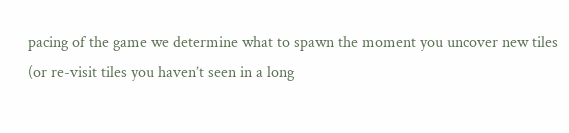pacing of the game we determine what to spawn the moment you uncover new tiles (or re-visit tiles you haven’t seen in a long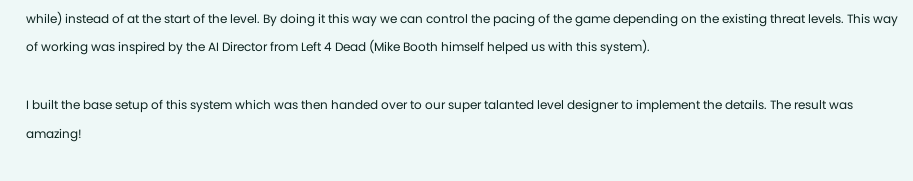while) instead of at the start of the level. By doing it this way we can control the pacing of the game depending on the existing threat levels. This way of working was inspired by the AI Director from Left 4 Dead (Mike Booth himself helped us with this system).

I built the base setup of this system which was then handed over to our super talanted level designer to implement the details. The result was amazing!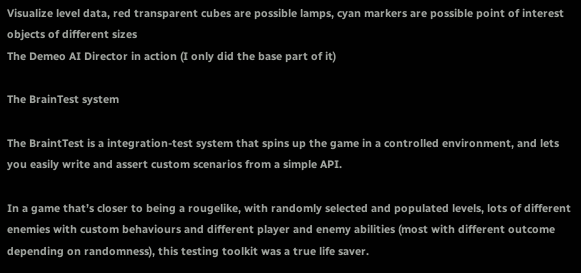Visualize level data, red transparent cubes are possible lamps, cyan markers are possible point of interest objects of different sizes
The Demeo AI Director in action (I only did the base part of it)

The BrainTest system

The BraintTest is a integration-test system that spins up the game in a controlled environment, and lets you easily write and assert custom scenarios from a simple API.

In a game that’s closer to being a rougelike, with randomly selected and populated levels, lots of different enemies with custom behaviours and different player and enemy abilities (most with different outcome depending on randomness), this testing toolkit was a true life saver.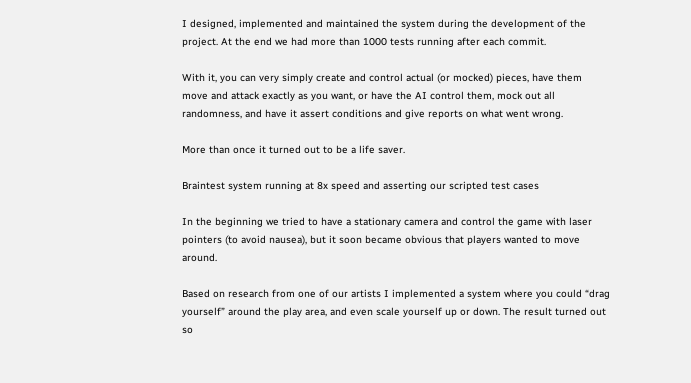I designed, implemented and maintained the system during the development of the project. At the end we had more than 1000 tests running after each commit.

With it, you can very simply create and control actual (or mocked) pieces, have them move and attack exactly as you want, or have the AI control them, mock out all randomness, and have it assert conditions and give reports on what went wrong.

More than once it turned out to be a life saver.

Braintest system running at 8x speed and asserting our scripted test cases

In the beginning we tried to have a stationary camera and control the game with laser pointers (to avoid nausea), but it soon became obvious that players wanted to move around.

Based on research from one of our artists I implemented a system where you could “drag yourself” around the play area, and even scale yourself up or down. The result turned out so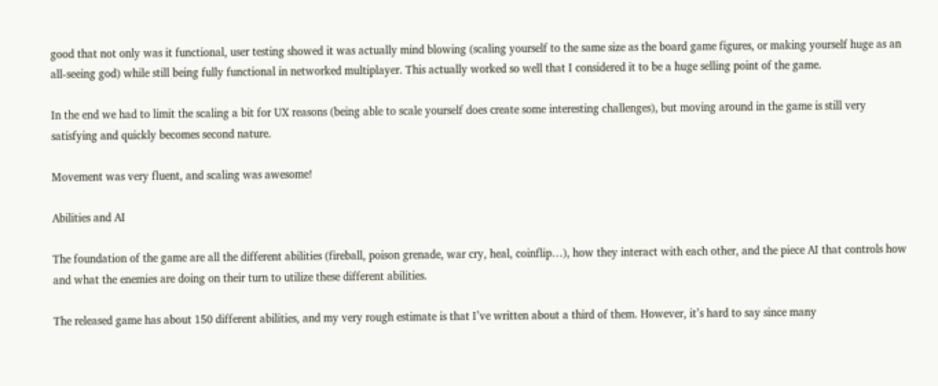good that not only was it functional, user testing showed it was actually mind blowing (scaling yourself to the same size as the board game figures, or making yourself huge as an all-seeing god) while still being fully functional in networked multiplayer. This actually worked so well that I considered it to be a huge selling point of the game.

In the end we had to limit the scaling a bit for UX reasons (being able to scale yourself does create some interesting challenges), but moving around in the game is still very satisfying and quickly becomes second nature.

Movement was very fluent, and scaling was awesome!

Abilities and AI

The foundation of the game are all the different abilities (fireball, poison grenade, war cry, heal, coinflip…), how they interact with each other, and the piece AI that controls how and what the enemies are doing on their turn to utilize these different abilities.

The released game has about 150 different abilities, and my very rough estimate is that I’ve written about a third of them. However, it’s hard to say since many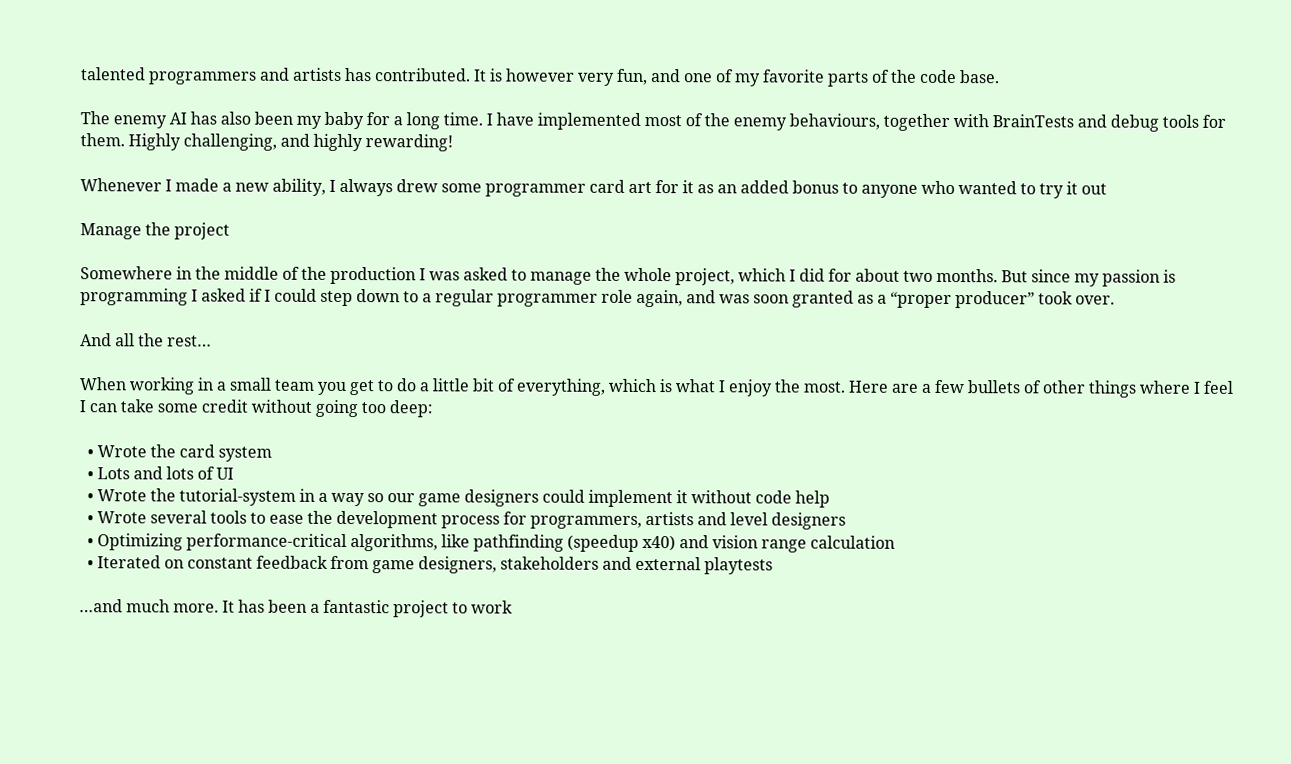talented programmers and artists has contributed. It is however very fun, and one of my favorite parts of the code base.

The enemy AI has also been my baby for a long time. I have implemented most of the enemy behaviours, together with BrainTests and debug tools for them. Highly challenging, and highly rewarding!

Whenever I made a new ability, I always drew some programmer card art for it as an added bonus to anyone who wanted to try it out

Manage the project

Somewhere in the middle of the production I was asked to manage the whole project, which I did for about two months. But since my passion is programming I asked if I could step down to a regular programmer role again, and was soon granted as a “proper producer” took over.

And all the rest…

When working in a small team you get to do a little bit of everything, which is what I enjoy the most. Here are a few bullets of other things where I feel I can take some credit without going too deep:

  • Wrote the card system
  • Lots and lots of UI
  • Wrote the tutorial-system in a way so our game designers could implement it without code help
  • Wrote several tools to ease the development process for programmers, artists and level designers
  • Optimizing performance-critical algorithms, like pathfinding (speedup x40) and vision range calculation
  • Iterated on constant feedback from game designers, stakeholders and external playtests

…and much more. It has been a fantastic project to work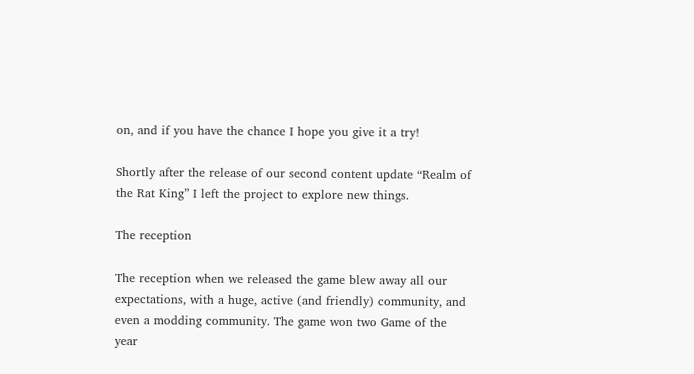on, and if you have the chance I hope you give it a try!

Shortly after the release of our second content update “Realm of the Rat King” I left the project to explore new things.

The reception

The reception when we released the game blew away all our expectations, with a huge, active (and friendly) community, and even a modding community. The game won two Game of the year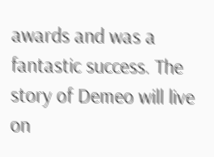awards and was a fantastic success. The story of Demeo will live on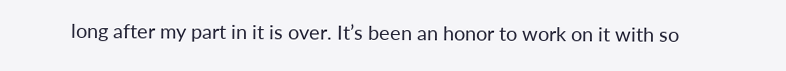long after my part in it is over. It’s been an honor to work on it with so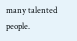many talented people.